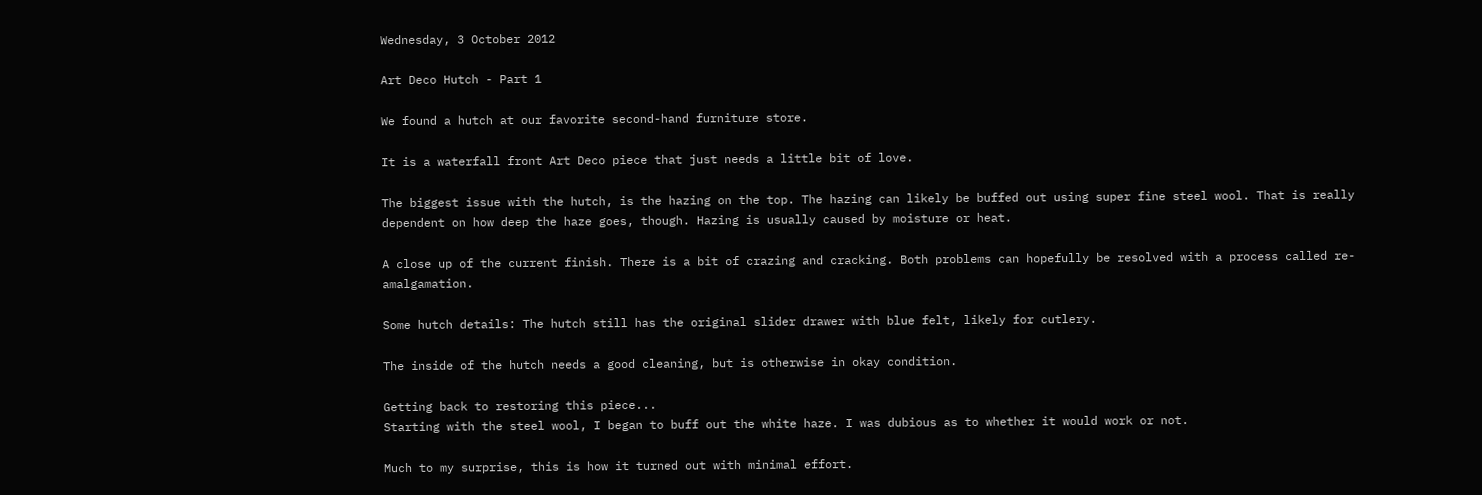Wednesday, 3 October 2012

Art Deco Hutch - Part 1

We found a hutch at our favorite second-hand furniture store.

It is a waterfall front Art Deco piece that just needs a little bit of love.

The biggest issue with the hutch, is the hazing on the top. The hazing can likely be buffed out using super fine steel wool. That is really dependent on how deep the haze goes, though. Hazing is usually caused by moisture or heat.

A close up of the current finish. There is a bit of crazing and cracking. Both problems can hopefully be resolved with a process called re-amalgamation.

Some hutch details: The hutch still has the original slider drawer with blue felt, likely for cutlery.

The inside of the hutch needs a good cleaning, but is otherwise in okay condition.

Getting back to restoring this piece...
Starting with the steel wool, I began to buff out the white haze. I was dubious as to whether it would work or not.

Much to my surprise, this is how it turned out with minimal effort.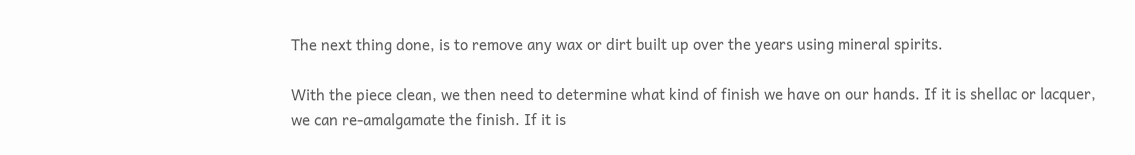The next thing done, is to remove any wax or dirt built up over the years using mineral spirits.

With the piece clean, we then need to determine what kind of finish we have on our hands. If it is shellac or lacquer, we can re-amalgamate the finish. If it is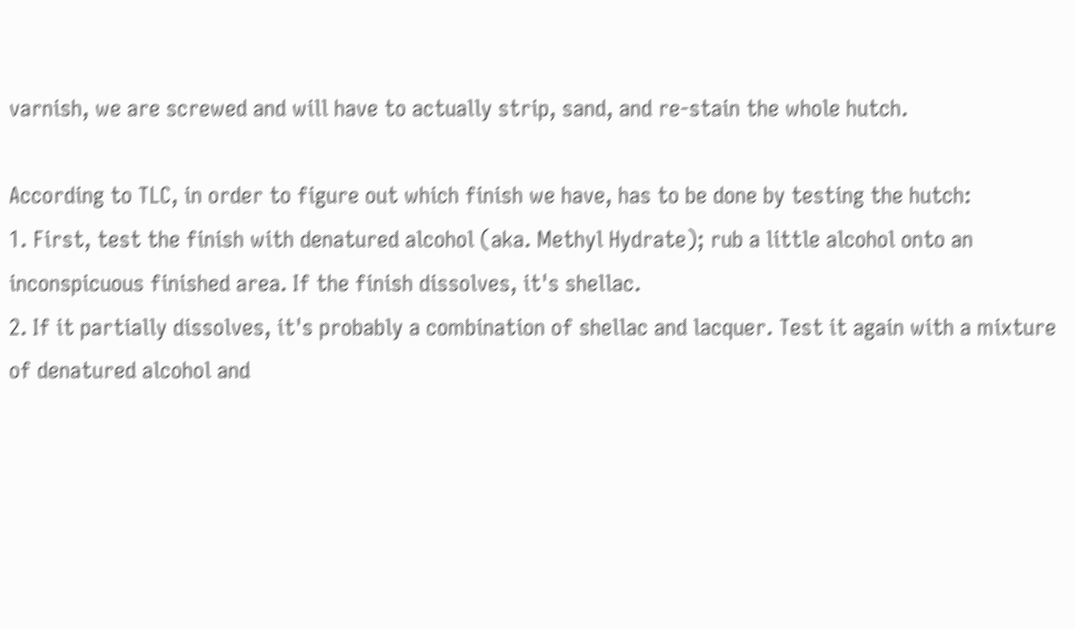varnish, we are screwed and will have to actually strip, sand, and re-stain the whole hutch.

According to TLC, in order to figure out which finish we have, has to be done by testing the hutch:
1. First, test the finish with denatured alcohol (aka. Methyl Hydrate); rub a little alcohol onto an inconspicuous finished area. If the finish dissolves, it's shellac.
2. If it partially dissolves, it's probably a combination of shellac and lacquer. Test it again with a mixture of denatured alcohol and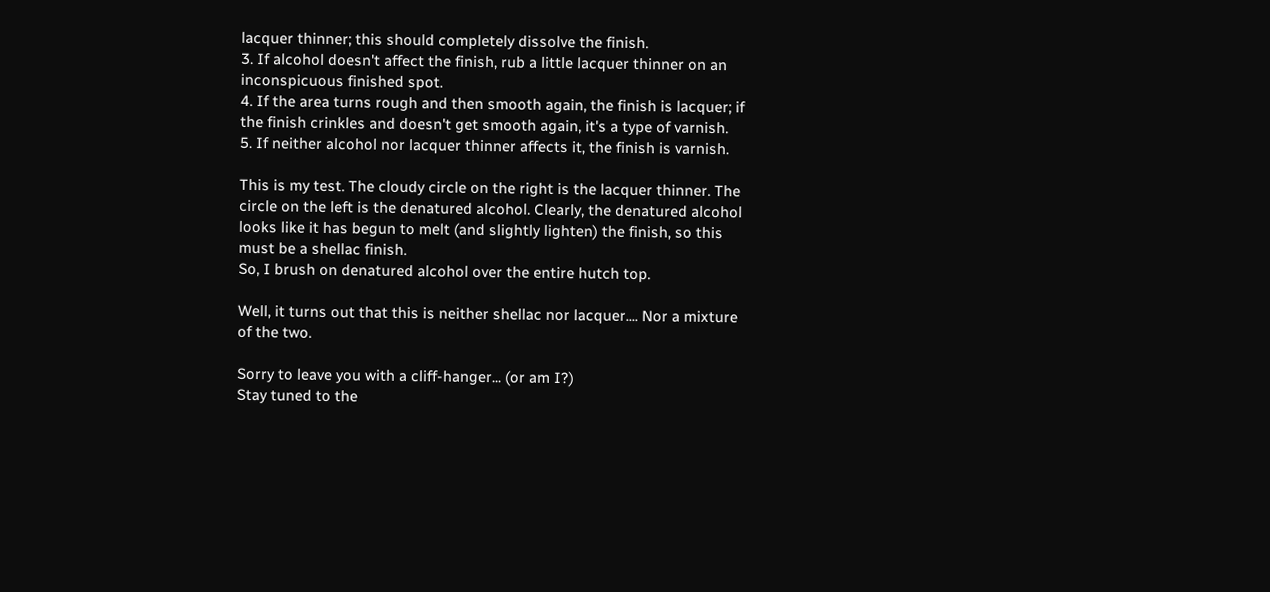lacquer thinner; this should completely dissolve the finish.
3. If alcohol doesn't affect the finish, rub a little lacquer thinner on an inconspicuous finished spot.
4. If the area turns rough and then smooth again, the finish is lacquer; if the finish crinkles and doesn't get smooth again, it's a type of varnish.
5. If neither alcohol nor lacquer thinner affects it, the finish is varnish.

This is my test. The cloudy circle on the right is the lacquer thinner. The circle on the left is the denatured alcohol. Clearly, the denatured alcohol looks like it has begun to melt (and slightly lighten) the finish, so this must be a shellac finish.
So, I brush on denatured alcohol over the entire hutch top.

Well, it turns out that this is neither shellac nor lacquer.... Nor a mixture of the two.

Sorry to leave you with a cliff-hanger... (or am I?)
Stay tuned to the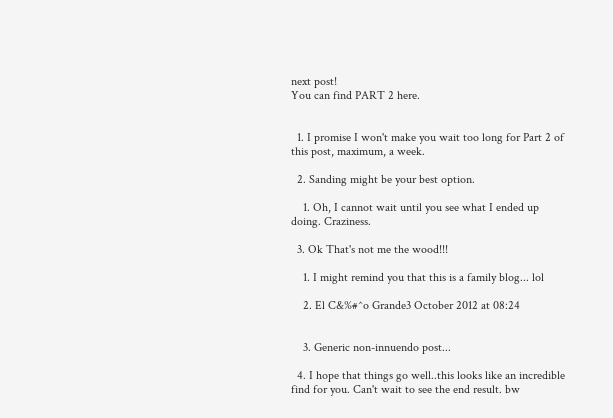next post!
You can find PART 2 here.


  1. I promise I won't make you wait too long for Part 2 of this post, maximum, a week.

  2. Sanding might be your best option.

    1. Oh, I cannot wait until you see what I ended up doing. Craziness.

  3. Ok That's not me the wood!!!

    1. I might remind you that this is a family blog... lol

    2. El C&%#^o Grande3 October 2012 at 08:24


    3. Generic non-innuendo post...

  4. I hope that things go well..this looks like an incredible find for you. Can't wait to see the end result. bw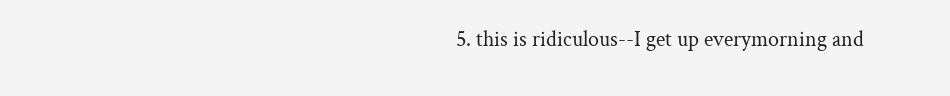5. this is ridiculous--I get up everymorning and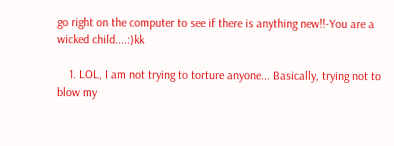go right on the computer to see if there is anything new!!-You are a wicked child....:)kk

    1. LOL, I am not trying to torture anyone... Basically, trying not to blow my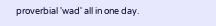proverbial 'wad' all in one day.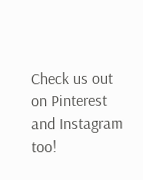Check us out on Pinterest and Instagram too!